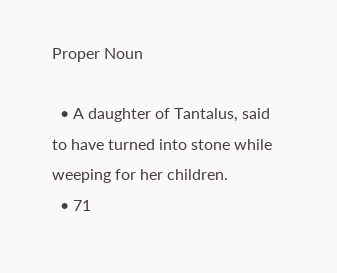Proper Noun

  • A daughter of Tantalus, said to have turned into stone while weeping for her children.
  • 71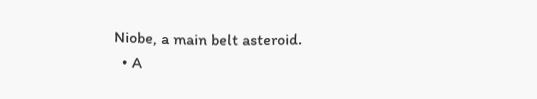Niobe, a main belt asteroid.
  • A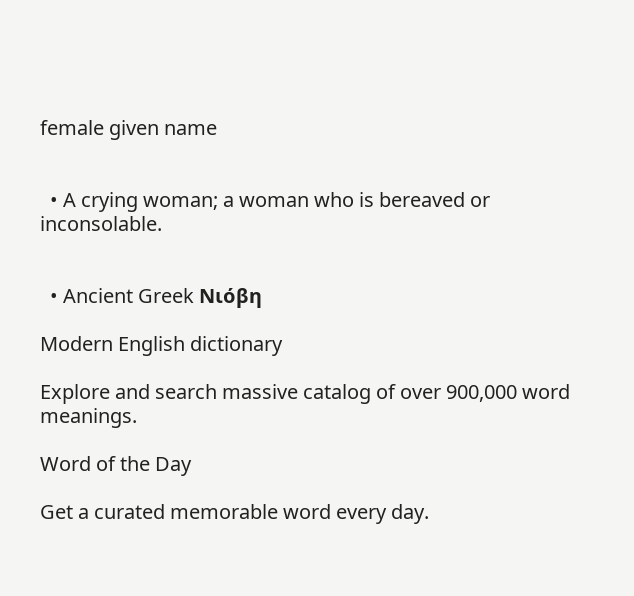female given name


  • A crying woman; a woman who is bereaved or inconsolable.


  • Ancient Greek Νιόβη

Modern English dictionary

Explore and search massive catalog of over 900,000 word meanings.

Word of the Day

Get a curated memorable word every day.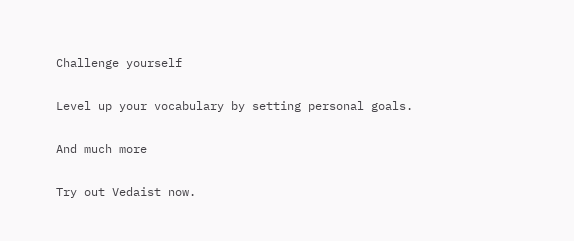Challenge yourself

Level up your vocabulary by setting personal goals.

And much more

Try out Vedaist now.